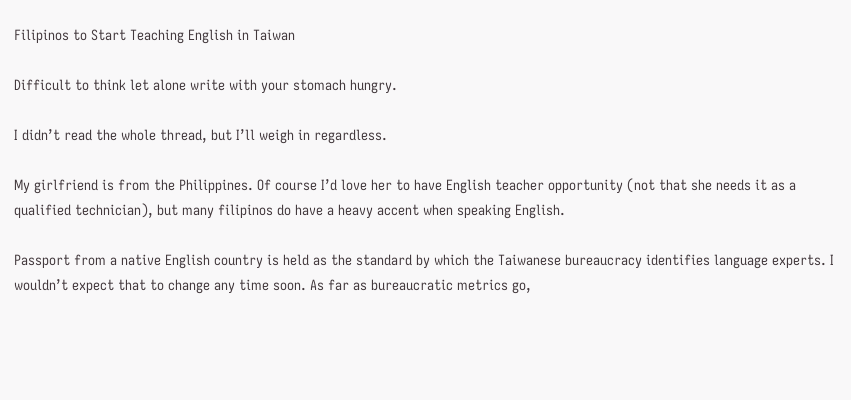Filipinos to Start Teaching English in Taiwan

Difficult to think let alone write with your stomach hungry.

I didn’t read the whole thread, but I’ll weigh in regardless.

My girlfriend is from the Philippines. Of course I’d love her to have English teacher opportunity (not that she needs it as a qualified technician), but many filipinos do have a heavy accent when speaking English.

Passport from a native English country is held as the standard by which the Taiwanese bureaucracy identifies language experts. I wouldn’t expect that to change any time soon. As far as bureaucratic metrics go,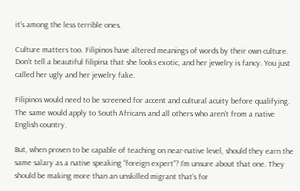it’s among the less terrible ones.

Culture matters too. Filipinos have altered meanings of words by their own culture. Don’t tell a beautiful filipina that she looks exotic, and her jewelry is fancy. You just called her ugly and her jewelry fake.

Filipinos would need to be screened for accent and cultural acuity before qualifying. The same would apply to South Africans and all others who aren’t from a native English country.

But, when proven to be capable of teaching on near-native level, should they earn the same salary as a native speaking “foreign expert”? I’m unsure about that one. They should be making more than an unskilled migrant that’s for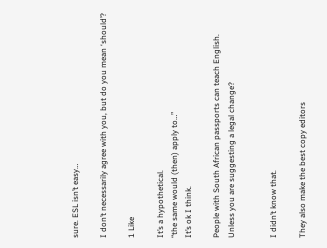sure. ESL isn’t easy…

I don’t necessarily agree with you, but do you mean ‘should’?

1 Like

It’s a hypothetical.
“the same would (then) apply to…”
It’s ok I think.

People with South African passports can teach English. Unless you are suggesting a legal change?


I didn’t know that.

They also make the best copy editors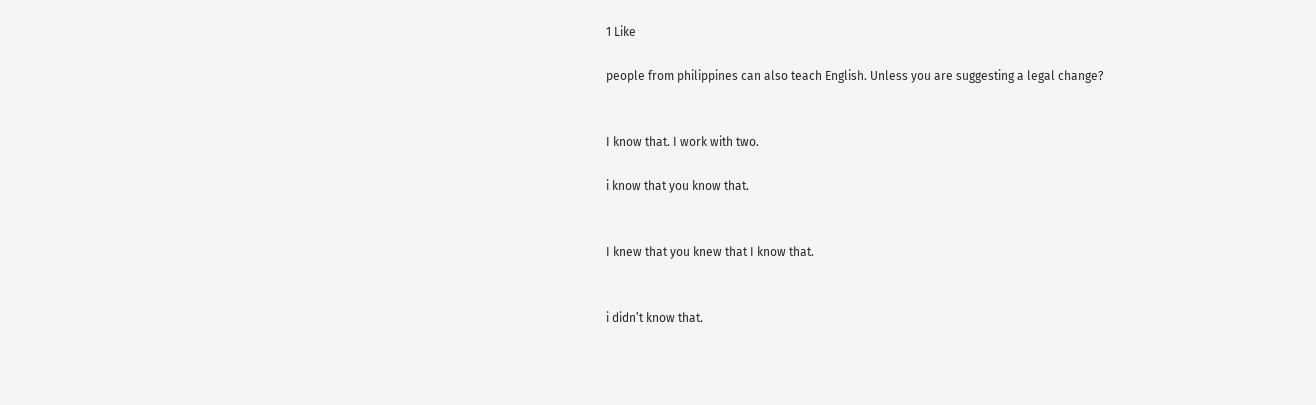1 Like

people from philippines can also teach English. Unless you are suggesting a legal change?


I know that. I work with two.

i know that you know that.


I knew that you knew that I know that.


i didn’t know that.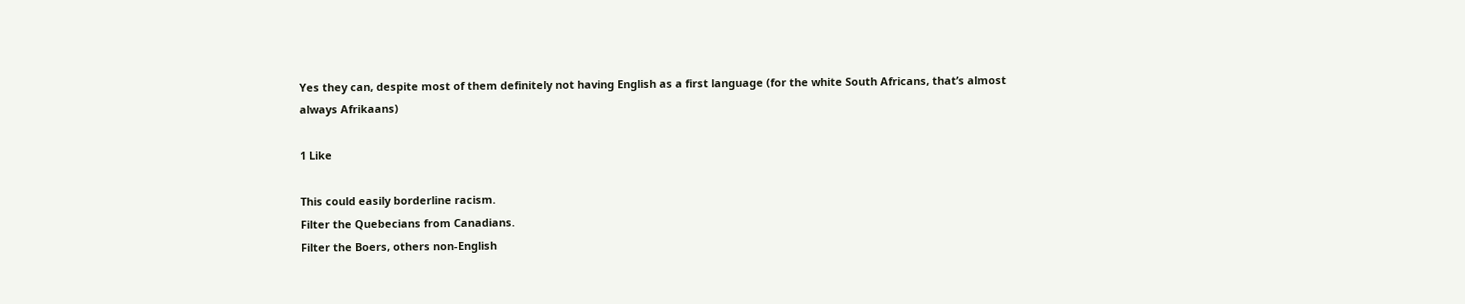Yes they can, despite most of them definitely not having English as a first language (for the white South Africans, that’s almost always Afrikaans)

1 Like

This could easily borderline racism.
Filter the Quebecians from Canadians.
Filter the Boers, others non-English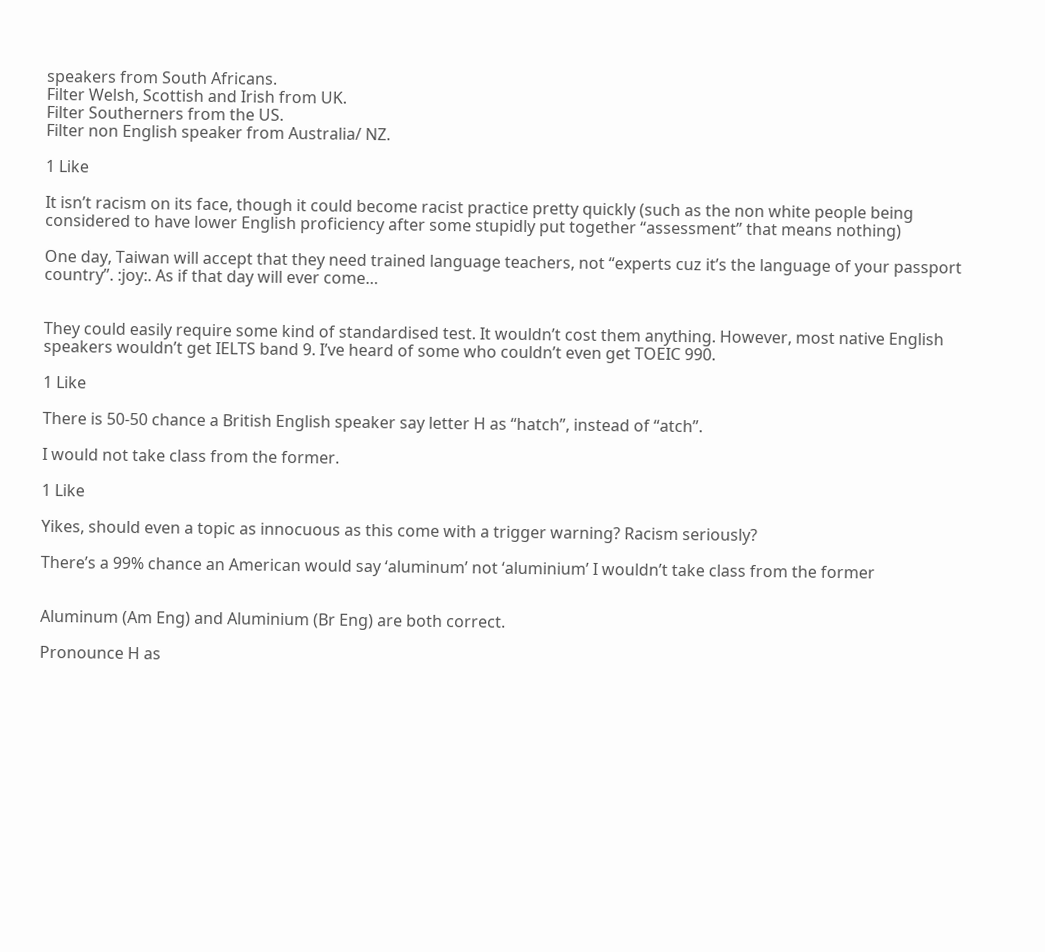speakers from South Africans.
Filter Welsh, Scottish and Irish from UK.
Filter Southerners from the US.
Filter non English speaker from Australia/ NZ.

1 Like

It isn’t racism on its face, though it could become racist practice pretty quickly (such as the non white people being considered to have lower English proficiency after some stupidly put together “assessment” that means nothing)

One day, Taiwan will accept that they need trained language teachers, not “experts cuz it’s the language of your passport country”. :joy:. As if that day will ever come…


They could easily require some kind of standardised test. It wouldn’t cost them anything. However, most native English speakers wouldn’t get IELTS band 9. I’ve heard of some who couldn’t even get TOEIC 990.

1 Like

There is 50-50 chance a British English speaker say letter H as “hatch”, instead of “atch”.

I would not take class from the former.

1 Like

Yikes, should even a topic as innocuous as this come with a trigger warning? Racism seriously?

There’s a 99% chance an American would say ‘aluminum’ not ‘aluminium’ I wouldn’t take class from the former


Aluminum (Am Eng) and Aluminium (Br Eng) are both correct.

Pronounce H as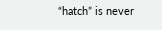“hatch” is never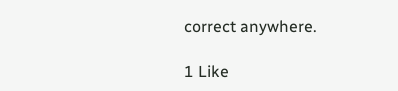correct anywhere.

1 Like